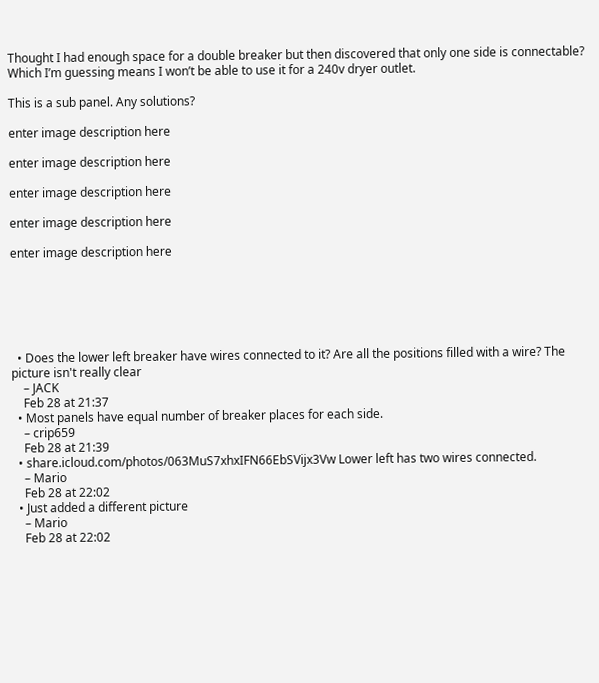Thought I had enough space for a double breaker but then discovered that only one side is connectable? Which I’m guessing means I won’t be able to use it for a 240v dryer outlet.

This is a sub panel. Any solutions?

enter image description here

enter image description here

enter image description here

enter image description here

enter image description here






  • Does the lower left breaker have wires connected to it? Are all the positions filled with a wire? The picture isn't really clear
    – JACK
    Feb 28 at 21:37
  • Most panels have equal number of breaker places for each side.
    – crip659
    Feb 28 at 21:39
  • share.icloud.com/photos/063MuS7xhxIFN66EbSVijx3Vw Lower left has two wires connected.
    – Mario
    Feb 28 at 22:02
  • Just added a different picture
    – Mario
    Feb 28 at 22:02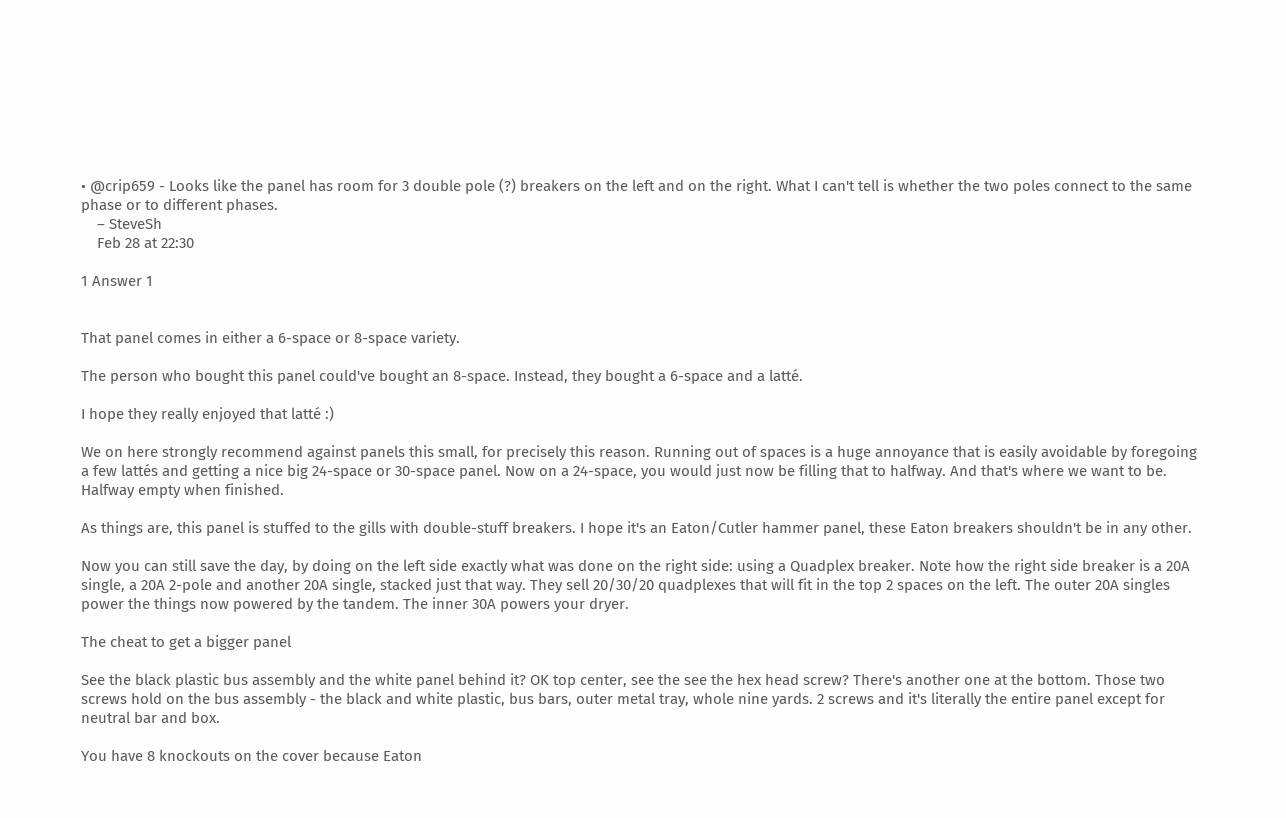• @crip659 - Looks like the panel has room for 3 double pole (?) breakers on the left and on the right. What I can't tell is whether the two poles connect to the same phase or to different phases.
    – SteveSh
    Feb 28 at 22:30

1 Answer 1


That panel comes in either a 6-space or 8-space variety.

The person who bought this panel could've bought an 8-space. Instead, they bought a 6-space and a latté.

I hope they really enjoyed that latté :)

We on here strongly recommend against panels this small, for precisely this reason. Running out of spaces is a huge annoyance that is easily avoidable by foregoing a few lattés and getting a nice big 24-space or 30-space panel. Now on a 24-space, you would just now be filling that to halfway. And that's where we want to be. Halfway empty when finished.

As things are, this panel is stuffed to the gills with double-stuff breakers. I hope it's an Eaton/Cutler hammer panel, these Eaton breakers shouldn't be in any other.

Now you can still save the day, by doing on the left side exactly what was done on the right side: using a Quadplex breaker. Note how the right side breaker is a 20A single, a 20A 2-pole and another 20A single, stacked just that way. They sell 20/30/20 quadplexes that will fit in the top 2 spaces on the left. The outer 20A singles power the things now powered by the tandem. The inner 30A powers your dryer.

The cheat to get a bigger panel

See the black plastic bus assembly and the white panel behind it? OK top center, see the see the hex head screw? There's another one at the bottom. Those two screws hold on the bus assembly - the black and white plastic, bus bars, outer metal tray, whole nine yards. 2 screws and it's literally the entire panel except for neutral bar and box.

You have 8 knockouts on the cover because Eaton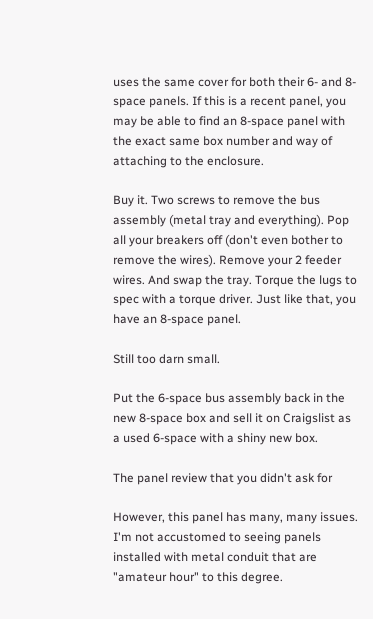uses the same cover for both their 6- and 8-space panels. If this is a recent panel, you may be able to find an 8-space panel with the exact same box number and way of attaching to the enclosure.

Buy it. Two screws to remove the bus assembly (metal tray and everything). Pop all your breakers off (don't even bother to remove the wires). Remove your 2 feeder wires. And swap the tray. Torque the lugs to spec with a torque driver. Just like that, you have an 8-space panel.

Still too darn small.

Put the 6-space bus assembly back in the new 8-space box and sell it on Craigslist as a used 6-space with a shiny new box.

The panel review that you didn't ask for

However, this panel has many, many issues. I'm not accustomed to seeing panels installed with metal conduit that are "amateur hour" to this degree.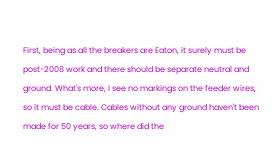First, being as all the breakers are Eaton, it surely must be post-2008 work and there should be separate neutral and ground. What's more, I see no markings on the feeder wires, so it must be cable. Cables without any ground haven't been made for 50 years, so where did the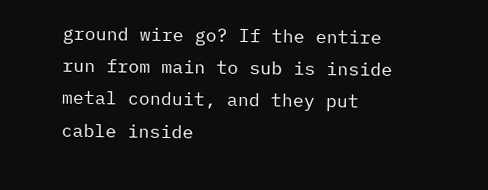ground wire go? If the entire run from main to sub is inside metal conduit, and they put cable inside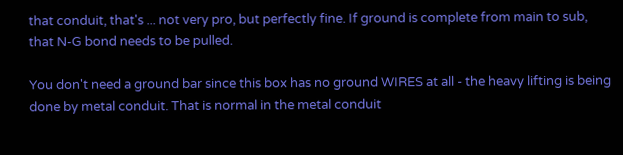that conduit, that's ... not very pro, but perfectly fine. If ground is complete from main to sub, that N-G bond needs to be pulled.

You don't need a ground bar since this box has no ground WIRES at all - the heavy lifting is being done by metal conduit. That is normal in the metal conduit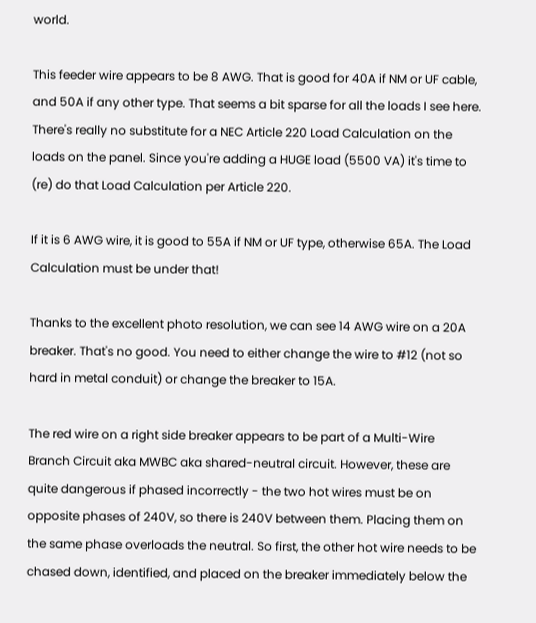world.

This feeder wire appears to be 8 AWG. That is good for 40A if NM or UF cable, and 50A if any other type. That seems a bit sparse for all the loads I see here. There's really no substitute for a NEC Article 220 Load Calculation on the loads on the panel. Since you're adding a HUGE load (5500 VA) it's time to (re) do that Load Calculation per Article 220.

If it is 6 AWG wire, it is good to 55A if NM or UF type, otherwise 65A. The Load Calculation must be under that!

Thanks to the excellent photo resolution, we can see 14 AWG wire on a 20A breaker. That's no good. You need to either change the wire to #12 (not so hard in metal conduit) or change the breaker to 15A.

The red wire on a right side breaker appears to be part of a Multi-Wire Branch Circuit aka MWBC aka shared-neutral circuit. However, these are quite dangerous if phased incorrectly - the two hot wires must be on opposite phases of 240V, so there is 240V between them. Placing them on the same phase overloads the neutral. So first, the other hot wire needs to be chased down, identified, and placed on the breaker immediately below the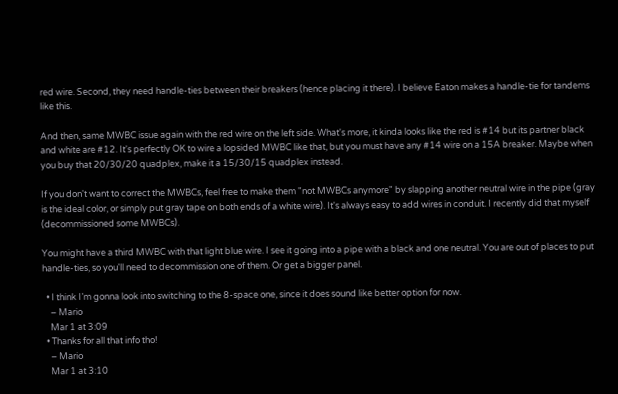red wire. Second, they need handle-ties between their breakers (hence placing it there). I believe Eaton makes a handle-tie for tandems like this.

And then, same MWBC issue again with the red wire on the left side. What's more, it kinda looks like the red is #14 but its partner black and white are #12. It's perfectly OK to wire a lopsided MWBC like that, but you must have any #14 wire on a 15A breaker. Maybe when you buy that 20/30/20 quadplex, make it a 15/30/15 quadplex instead.

If you don't want to correct the MWBCs, feel free to make them "not MWBCs anymore" by slapping another neutral wire in the pipe (gray is the ideal color, or simply put gray tape on both ends of a white wire). It's always easy to add wires in conduit. I recently did that myself (decommissioned some MWBCs).

You might have a third MWBC with that light blue wire. I see it going into a pipe with a black and one neutral. You are out of places to put handle-ties, so you'll need to decommission one of them. Or get a bigger panel.

  • I think I’m gonna look into switching to the 8-space one, since it does sound like better option for now.
    – Mario
    Mar 1 at 3:09
  • Thanks for all that info tho!
    – Mario
    Mar 1 at 3:10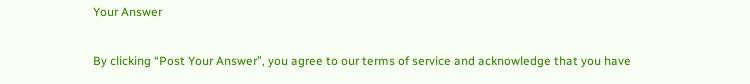Your Answer

By clicking “Post Your Answer”, you agree to our terms of service and acknowledge that you have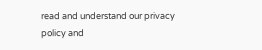read and understand our privacy policy and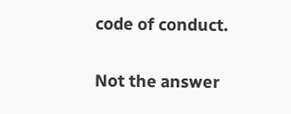code of conduct.

Not the answer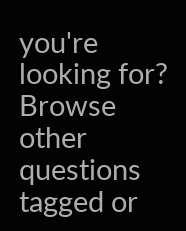you're looking for? Browse other questions tagged or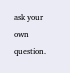ask your own question.